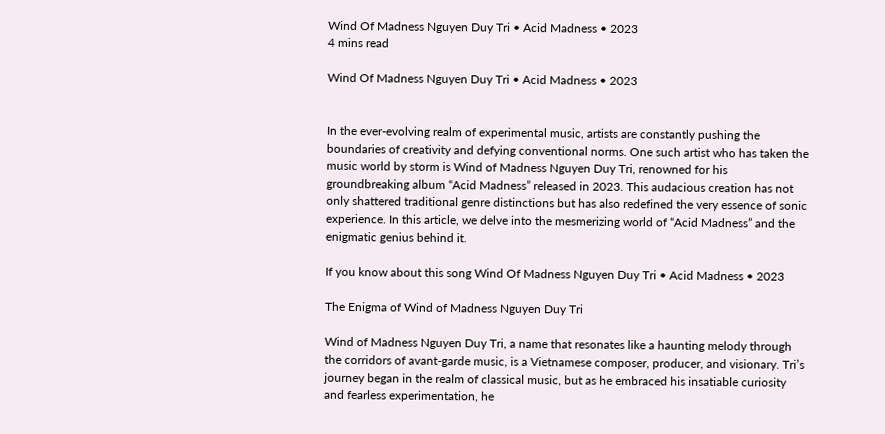Wind Of Madness Nguyen Duy Tri • Acid Madness • 2023
4 mins read

Wind Of Madness Nguyen Duy Tri • Acid Madness • 2023


In the ever-evolving realm of experimental music, artists are constantly pushing the boundaries of creativity and defying conventional norms. One such artist who has taken the music world by storm is Wind of Madness Nguyen Duy Tri, renowned for his groundbreaking album “Acid Madness” released in 2023. This audacious creation has not only shattered traditional genre distinctions but has also redefined the very essence of sonic experience. In this article, we delve into the mesmerizing world of “Acid Madness” and the enigmatic genius behind it.

If you know about this song Wind Of Madness Nguyen Duy Tri • Acid Madness • 2023

The Enigma of Wind of Madness Nguyen Duy Tri

Wind of Madness Nguyen Duy Tri, a name that resonates like a haunting melody through the corridors of avant-garde music, is a Vietnamese composer, producer, and visionary. Tri’s journey began in the realm of classical music, but as he embraced his insatiable curiosity and fearless experimentation, he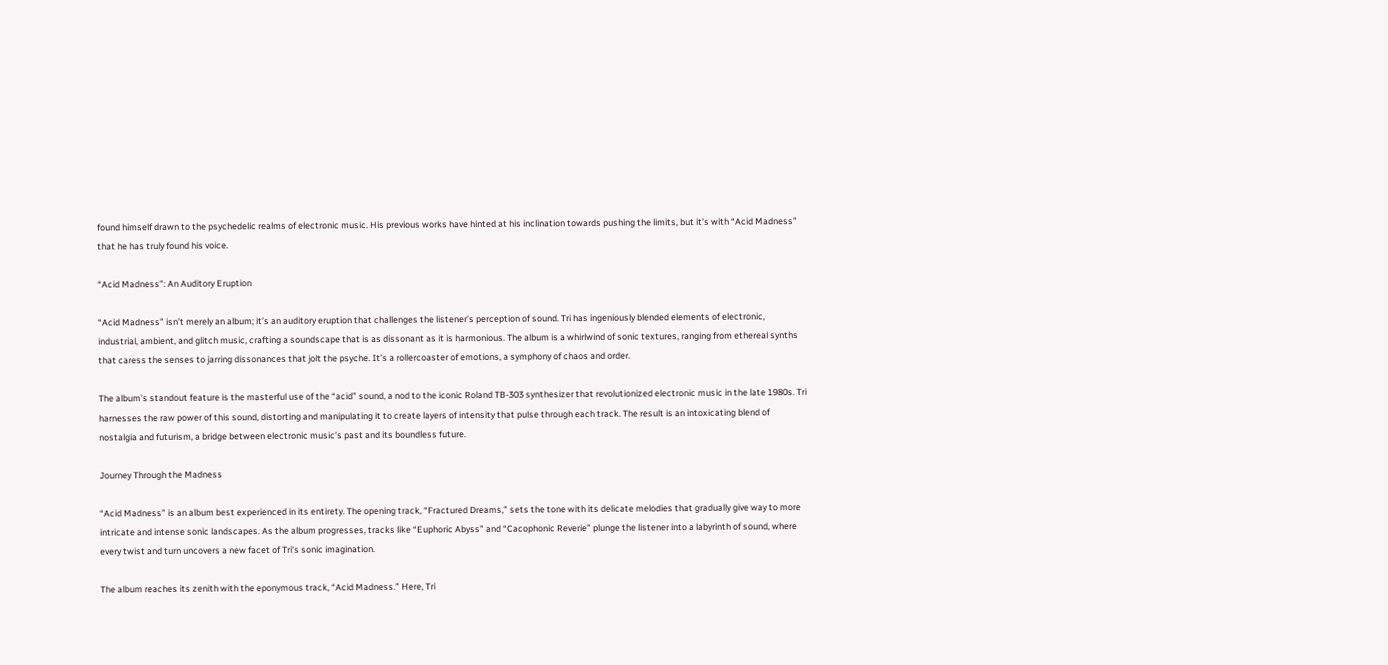found himself drawn to the psychedelic realms of electronic music. His previous works have hinted at his inclination towards pushing the limits, but it’s with “Acid Madness” that he has truly found his voice.

“Acid Madness”: An Auditory Eruption

“Acid Madness” isn’t merely an album; it’s an auditory eruption that challenges the listener’s perception of sound. Tri has ingeniously blended elements of electronic, industrial, ambient, and glitch music, crafting a soundscape that is as dissonant as it is harmonious. The album is a whirlwind of sonic textures, ranging from ethereal synths that caress the senses to jarring dissonances that jolt the psyche. It’s a rollercoaster of emotions, a symphony of chaos and order.

The album’s standout feature is the masterful use of the “acid” sound, a nod to the iconic Roland TB-303 synthesizer that revolutionized electronic music in the late 1980s. Tri harnesses the raw power of this sound, distorting and manipulating it to create layers of intensity that pulse through each track. The result is an intoxicating blend of nostalgia and futurism, a bridge between electronic music’s past and its boundless future.

Journey Through the Madness

“Acid Madness” is an album best experienced in its entirety. The opening track, “Fractured Dreams,” sets the tone with its delicate melodies that gradually give way to more intricate and intense sonic landscapes. As the album progresses, tracks like “Euphoric Abyss” and “Cacophonic Reverie” plunge the listener into a labyrinth of sound, where every twist and turn uncovers a new facet of Tri’s sonic imagination.

The album reaches its zenith with the eponymous track, “Acid Madness.” Here, Tri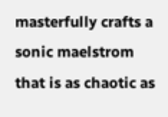masterfully crafts a sonic maelstrom that is as chaotic as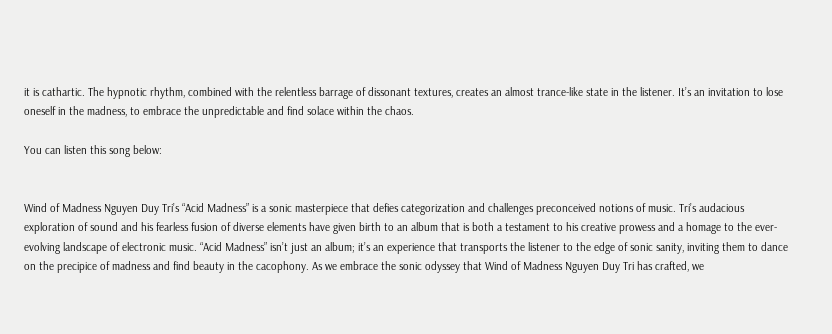it is cathartic. The hypnotic rhythm, combined with the relentless barrage of dissonant textures, creates an almost trance-like state in the listener. It’s an invitation to lose oneself in the madness, to embrace the unpredictable and find solace within the chaos.

You can listen this song below:


Wind of Madness Nguyen Duy Tri’s “Acid Madness” is a sonic masterpiece that defies categorization and challenges preconceived notions of music. Tri’s audacious exploration of sound and his fearless fusion of diverse elements have given birth to an album that is both a testament to his creative prowess and a homage to the ever-evolving landscape of electronic music. “Acid Madness” isn’t just an album; it’s an experience that transports the listener to the edge of sonic sanity, inviting them to dance on the precipice of madness and find beauty in the cacophony. As we embrace the sonic odyssey that Wind of Madness Nguyen Duy Tri has crafted, we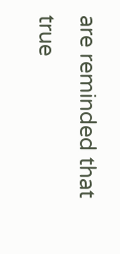are reminded that true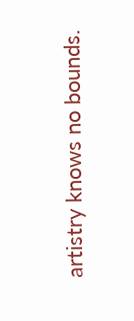artistry knows no bounds.